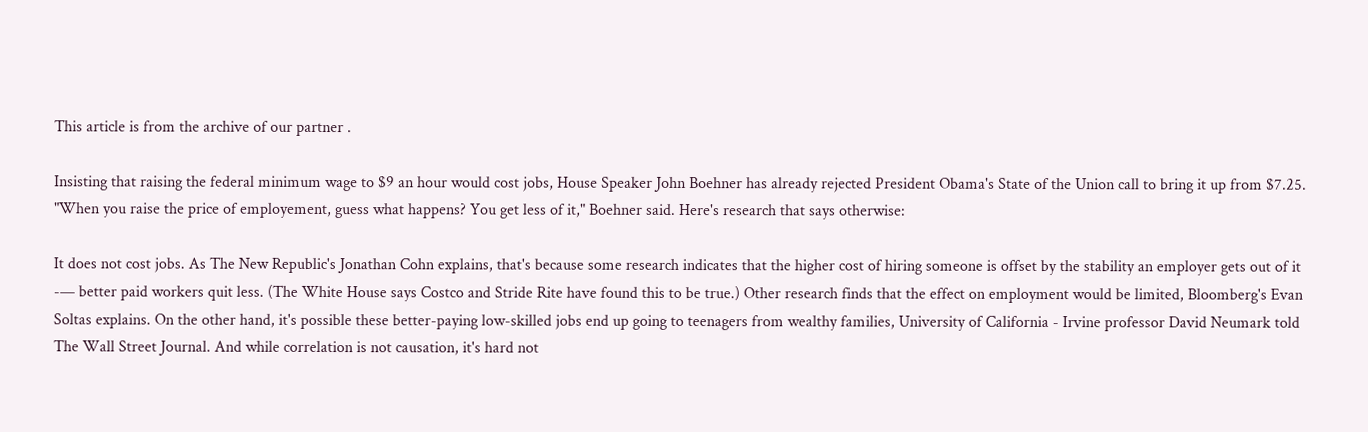This article is from the archive of our partner .

Insisting that raising the federal minimum wage to $9 an hour would cost jobs, House Speaker John Boehner has already rejected President Obama's State of the Union call to bring it up from $7.25. "When you raise the price of employement, guess what happens? You get less of it," Boehner said. Here's research that says otherwise:

It does not cost jobs. As The New Republic's Jonathan Cohn explains, that's because some research indicates that the higher cost of hiring someone is offset by the stability an employer gets out of it -— better paid workers quit less. (The White House says Costco and Stride Rite have found this to be true.) Other research finds that the effect on employment would be limited, Bloomberg's Evan Soltas explains. On the other hand, it's possible these better-paying low-skilled jobs end up going to teenagers from wealthy families, University of California - Irvine professor David Neumark told The Wall Street Journal. And while correlation is not causation, it's hard not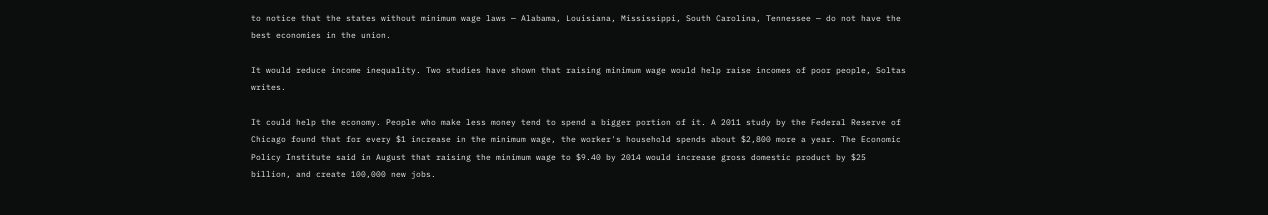to notice that the states without minimum wage laws — Alabama, Louisiana, Mississippi, South Carolina, Tennessee — do not have the best economies in the union.

It would reduce income inequality. Two studies have shown that raising minimum wage would help raise incomes of poor people, Soltas writes.

It could help the economy. People who make less money tend to spend a bigger portion of it. A 2011 study by the Federal Reserve of Chicago found that for every $1 increase in the minimum wage, the worker's household spends about $2,800 more a year. The Economic Policy Institute said in August that raising the minimum wage to $9.40 by 2014 would increase gross domestic product by $25 billion, and create 100,000 new jobs.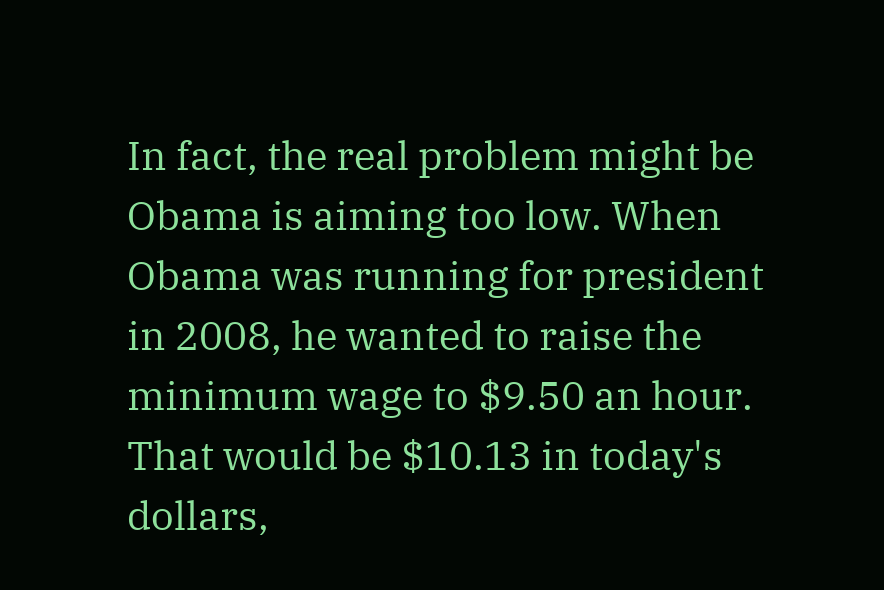In fact, the real problem might be Obama is aiming too low. When Obama was running for president in 2008, he wanted to raise the minimum wage to $9.50 an hour. That would be $10.13 in today's dollars,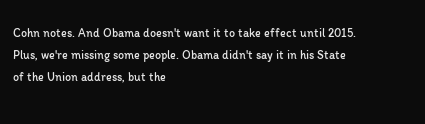Cohn notes. And Obama doesn't want it to take effect until 2015. Plus, we're missing some people. Obama didn't say it in his State of the Union address, but the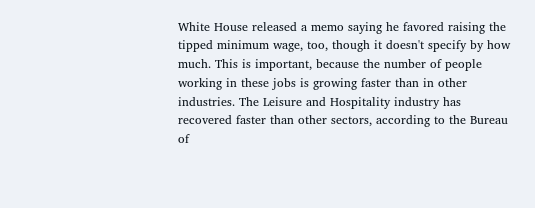White House released a memo saying he favored raising the tipped minimum wage, too, though it doesn't specify by how much. This is important, because the number of people working in these jobs is growing faster than in other industries. The Leisure and Hospitality industry has recovered faster than other sectors, according to the Bureau of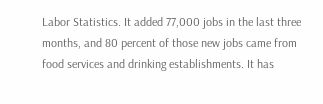Labor Statistics. It added 77,000 jobs in the last three months, and 80 percent of those new jobs came from food services and drinking establishments. It has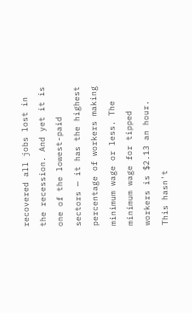recovered all jobs lost in the recession. And yet it is one of the lowest-paid sectors — it has the highest percentage of workers making minimum wage or less. The minimum wage for tipped workers is $2.13 an hour. This hasn't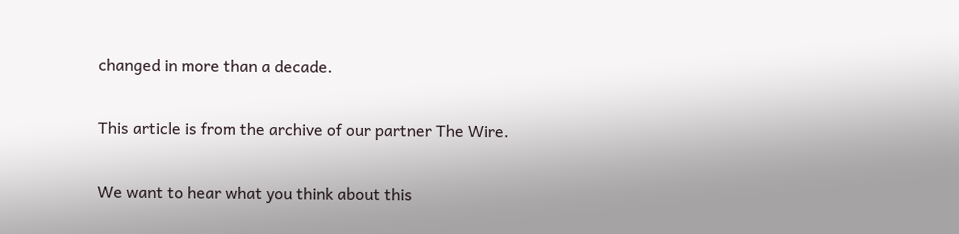changed in more than a decade.

This article is from the archive of our partner The Wire.

We want to hear what you think about this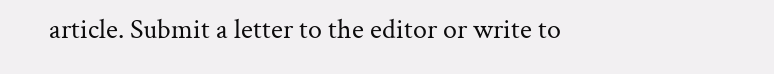article. Submit a letter to the editor or write to